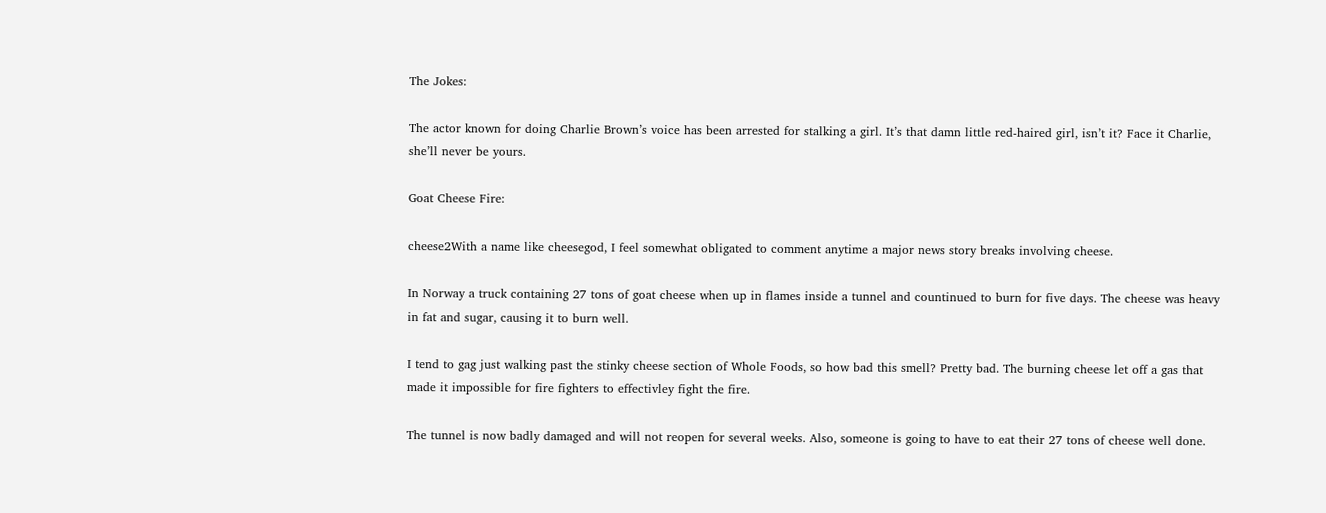The Jokes:

The actor known for doing Charlie Brown’s voice has been arrested for stalking a girl. It’s that damn little red-haired girl, isn’t it? Face it Charlie, she’ll never be yours.

Goat Cheese Fire:

cheese2With a name like cheesegod, I feel somewhat obligated to comment anytime a major news story breaks involving cheese.

In Norway a truck containing 27 tons of goat cheese when up in flames inside a tunnel and countinued to burn for five days. The cheese was heavy in fat and sugar, causing it to burn well.

I tend to gag just walking past the stinky cheese section of Whole Foods, so how bad this smell? Pretty bad. The burning cheese let off a gas that made it impossible for fire fighters to effectivley fight the fire.

The tunnel is now badly damaged and will not reopen for several weeks. Also, someone is going to have to eat their 27 tons of cheese well done.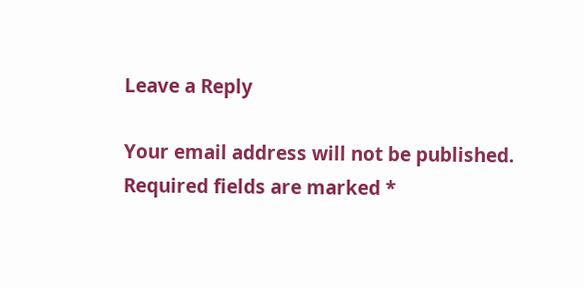Leave a Reply

Your email address will not be published. Required fields are marked *